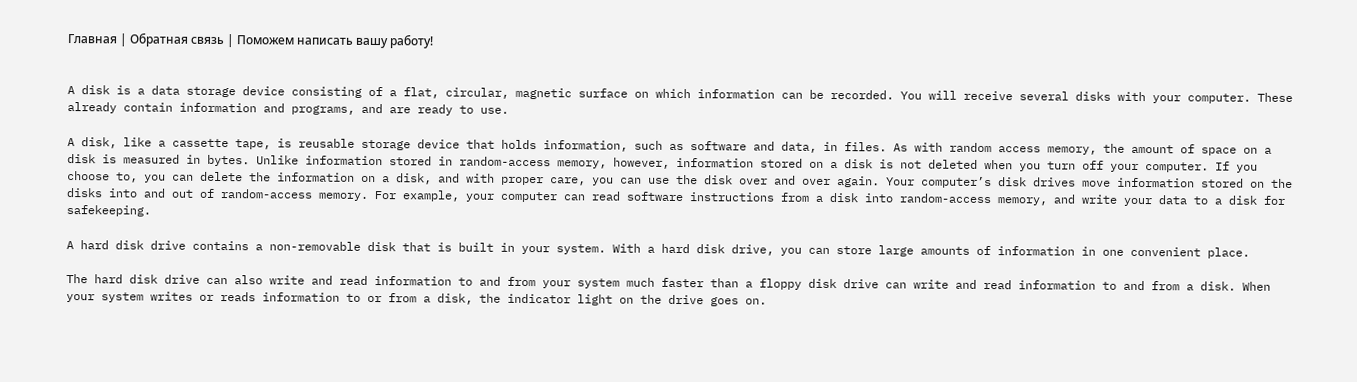Главная | Обратная связь | Поможем написать вашу работу!


A disk is a data storage device consisting of a flat, circular, magnetic surface on which information can be recorded. You will receive several disks with your computer. These already contain information and programs, and are ready to use.

A disk, like a cassette tape, is reusable storage device that holds information, such as software and data, in files. As with random access memory, the amount of space on a disk is measured in bytes. Unlike information stored in random-access memory, however, information stored on a disk is not deleted when you turn off your computer. If you choose to, you can delete the information on a disk, and with proper care, you can use the disk over and over again. Your computer’s disk drives move information stored on the disks into and out of random-access memory. For example, your computer can read software instructions from a disk into random-access memory, and write your data to a disk for safekeeping.

A hard disk drive contains a non-removable disk that is built in your system. With a hard disk drive, you can store large amounts of information in one convenient place.

The hard disk drive can also write and read information to and from your system much faster than a floppy disk drive can write and read information to and from a disk. When your system writes or reads information to or from a disk, the indicator light on the drive goes on.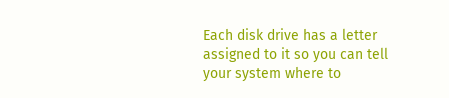Each disk drive has a letter assigned to it so you can tell your system where to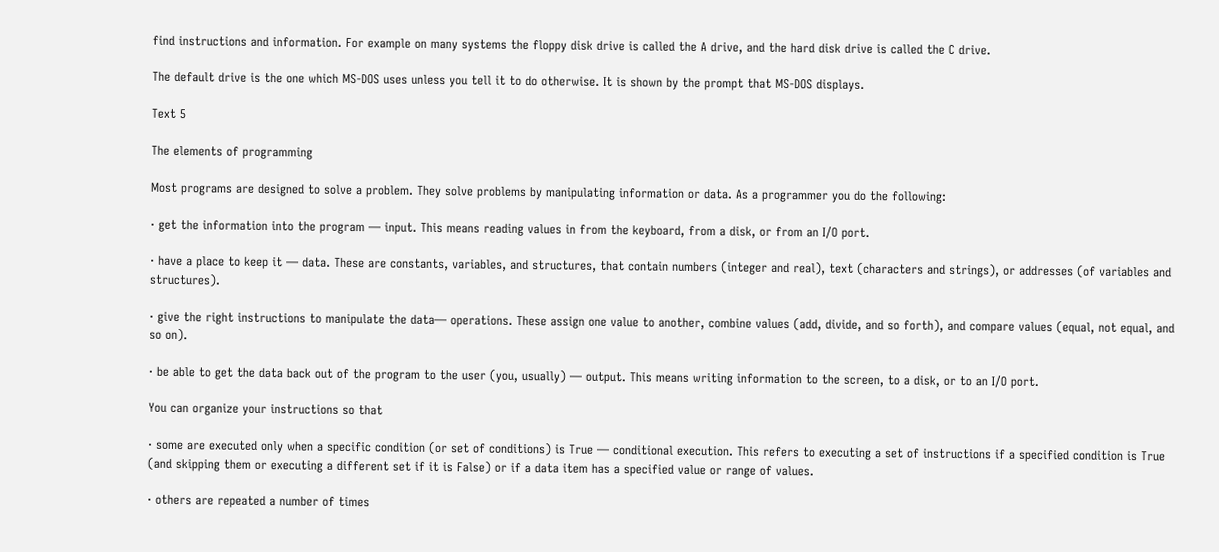find instructions and information. For example on many systems the floppy disk drive is called the A drive, and the hard disk drive is called the C drive.

The default drive is the one which MS-DOS uses unless you tell it to do otherwise. It is shown by the prompt that MS-DOS displays.

Text 5

The elements of programming

Most programs are designed to solve a problem. They solve problems by manipulating information or data. As a programmer you do the following:

· get the information into the program — input. This means reading values in from the keyboard, from a disk, or from an I/O port.

· have a place to keep it — data. These are constants, variables, and structures, that contain numbers (integer and real), text (characters and strings), or addresses (of variables and structures).

· give the right instructions to manipulate the data— operations. These assign one value to another, combine values (add, divide, and so forth), and compare values (equal, not equal, and so on).

· be able to get the data back out of the program to the user (you, usually) — output. This means writing information to the screen, to a disk, or to an I/O port.

You can organize your instructions so that

· some are executed only when a specific condition (or set of conditions) is True — conditional execution. This refers to executing a set of instructions if a specified condition is True (and skipping them or executing a different set if it is False) or if a data item has a specified value or range of values.

· others are repeated a number of times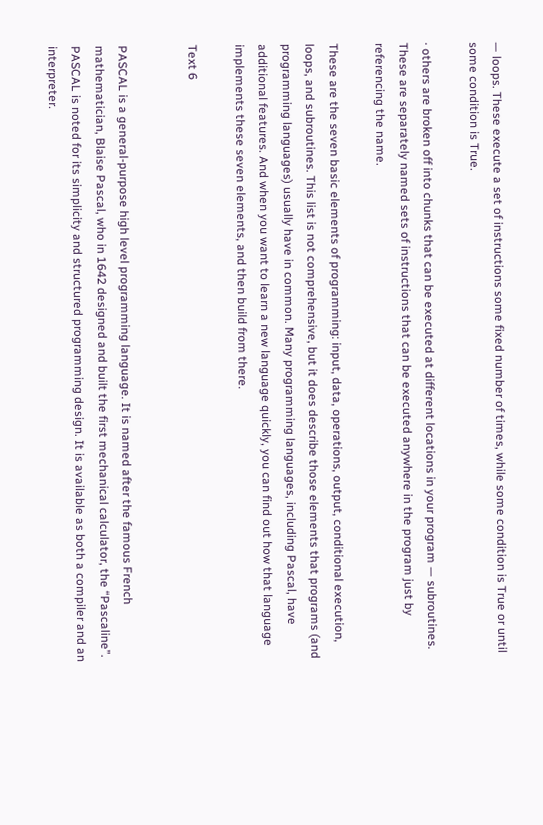— loops. These execute a set of instructions some fixed number of times, while some condition is True or until some condition is True.

· others are broken off into chunks that can be executed at different locations in your program — subroutines. These are separately named sets of instructions that can be executed anywhere in the program just by referencing the name.

These are the seven basic elements of programming: input, data, operations, output, conditional execution, loops, and subroutines. This list is not comprehensive, but it does describe those elements that programs (and programming languages) usually have in common. Many programming languages, including Pascal, have additional features. And when you want to learn a new language quickly, you can find out how that language implements these seven elements, and then build from there.

Text 6


PASCAL is a general-purpose high level programming language. It is named after the famous French mathematician, Blaise Pascal, who in 1642 designed and built the first mechanical calculator, the “Pascaline”. PASCAL is noted for its simplicity and structured programming design. It is available as both a compiler and an interpreter.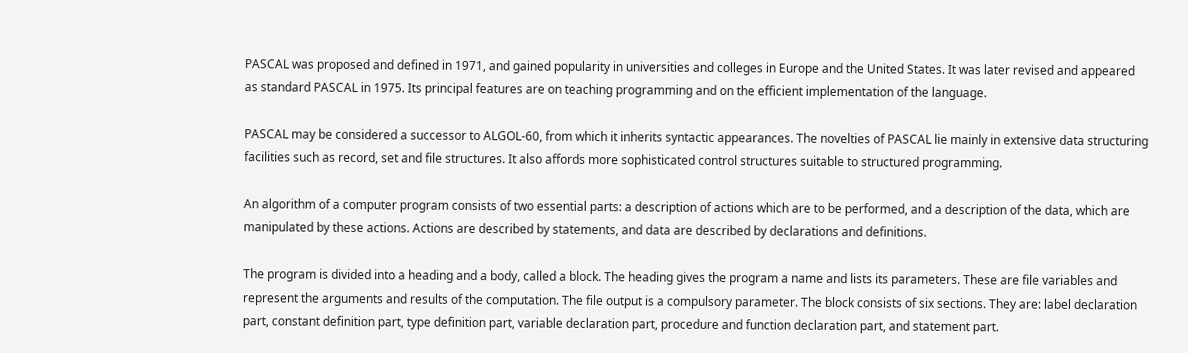PASCAL was proposed and defined in 1971, and gained popularity in universities and colleges in Europe and the United States. It was later revised and appeared as standard PASCAL in 1975. Its principal features are on teaching programming and on the efficient implementation of the language.

PASCAL may be considered a successor to ALGOL-60, from which it inherits syntactic appearances. The novelties of PASCAL lie mainly in extensive data structuring facilities such as record, set and file structures. It also affords more sophisticated control structures suitable to structured programming.

An algorithm of a computer program consists of two essential parts: a description of actions which are to be performed, and a description of the data, which are manipulated by these actions. Actions are described by statements, and data are described by declarations and definitions.

The program is divided into a heading and a body, called a block. The heading gives the program a name and lists its parameters. These are file variables and represent the arguments and results of the computation. The file output is a compulsory parameter. The block consists of six sections. They are: label declaration part, constant definition part, type definition part, variable declaration part, procedure and function declaration part, and statement part.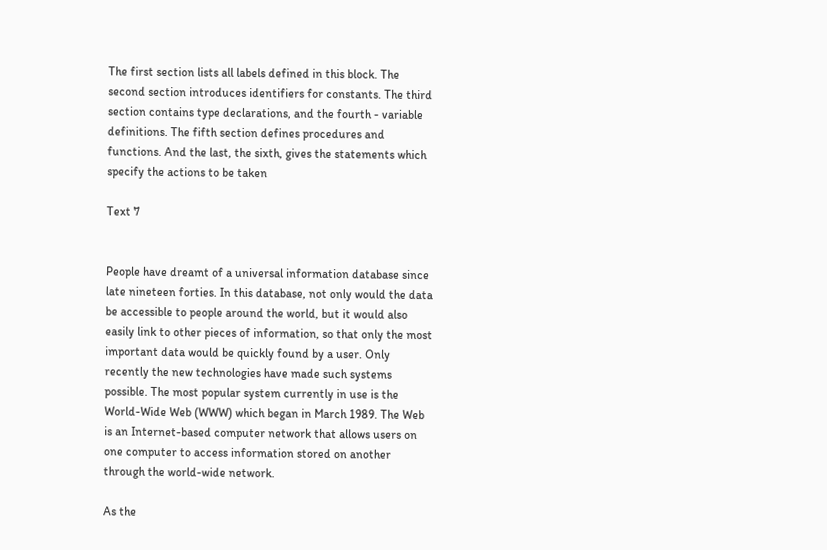The first section lists all labels defined in this block. The second section introduces identifiers for constants. The third section contains type declarations, and the fourth - variable definitions. The fifth section defines procedures and functions. And the last, the sixth, gives the statements which specify the actions to be taken

Text 7


People have dreamt of a universal information database since late nineteen forties. In this database, not only would the data be accessible to people around the world, but it would also easily link to other pieces of information, so that only the most important data would be quickly found by a user. Only recently the new technologies have made such systems possible. The most popular system currently in use is the World-Wide Web (WWW) which began in March 1989. The Web is an Internet-based computer network that allows users on one computer to access information stored on another through the world-wide network.

As the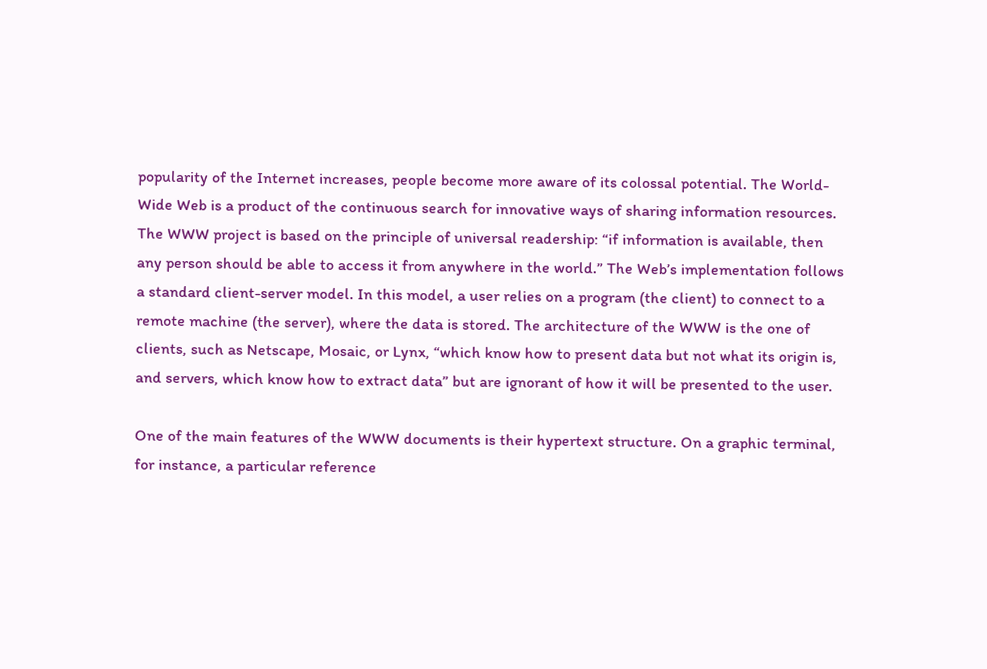popularity of the Internet increases, people become more aware of its colossal potential. The World-Wide Web is a product of the continuous search for innovative ways of sharing information resources. The WWW project is based on the principle of universal readership: “if information is available, then any person should be able to access it from anywhere in the world.” The Web’s implementation follows a standard client-server model. In this model, a user relies on a program (the client) to connect to a remote machine (the server), where the data is stored. The architecture of the WWW is the one of clients, such as Netscape, Mosaic, or Lynx, “which know how to present data but not what its origin is, and servers, which know how to extract data” but are ignorant of how it will be presented to the user.

One of the main features of the WWW documents is their hypertext structure. On a graphic terminal, for instance, a particular reference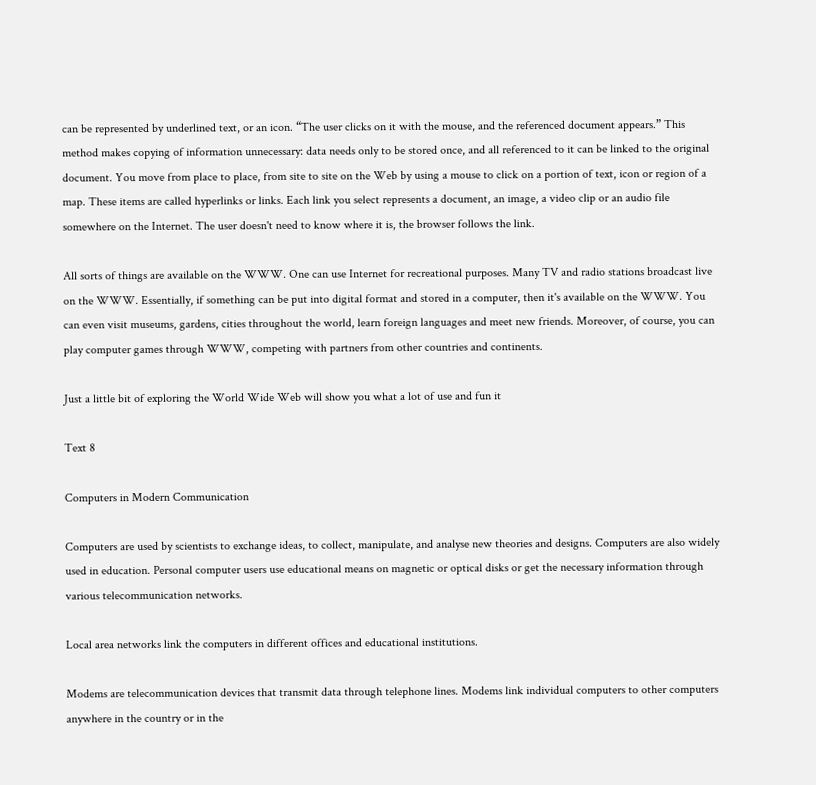can be represented by underlined text, or an icon. “The user clicks on it with the mouse, and the referenced document appears.” This method makes copying of information unnecessary: data needs only to be stored once, and all referenced to it can be linked to the original document. You move from place to place, from site to site on the Web by using a mouse to click on a portion of text, icon or region of a map. These items are called hyperlinks or links. Each link you select represents a document, an image, a video clip or an audio file somewhere on the Internet. The user doesn't need to know where it is, the browser follows the link.

All sorts of things are available on the WWW. One can use Internet for recreational purposes. Many TV and radio stations broadcast live on the WWW. Essentially, if something can be put into digital format and stored in a computer, then it's available on the WWW. You can even visit museums, gardens, cities throughout the world, learn foreign languages and meet new friends. Moreover, of course, you can play computer games through WWW, competing with partners from other countries and continents.

Just a little bit of exploring the World Wide Web will show you what a lot of use and fun it

Text 8

Computers in Modern Communication

Computers are used by scientists to exchange ideas, to collect, manipulate, and analyse new theories and designs. Computers are also widely used in education. Personal computer users use educational means on magnetic or optical disks or get the necessary information through various telecommunication networks.

Local area networks link the computers in different offices and educational institutions.

Modems are telecommunication devices that transmit data through telephone lines. Modems link individual computers to other computers anywhere in the country or in the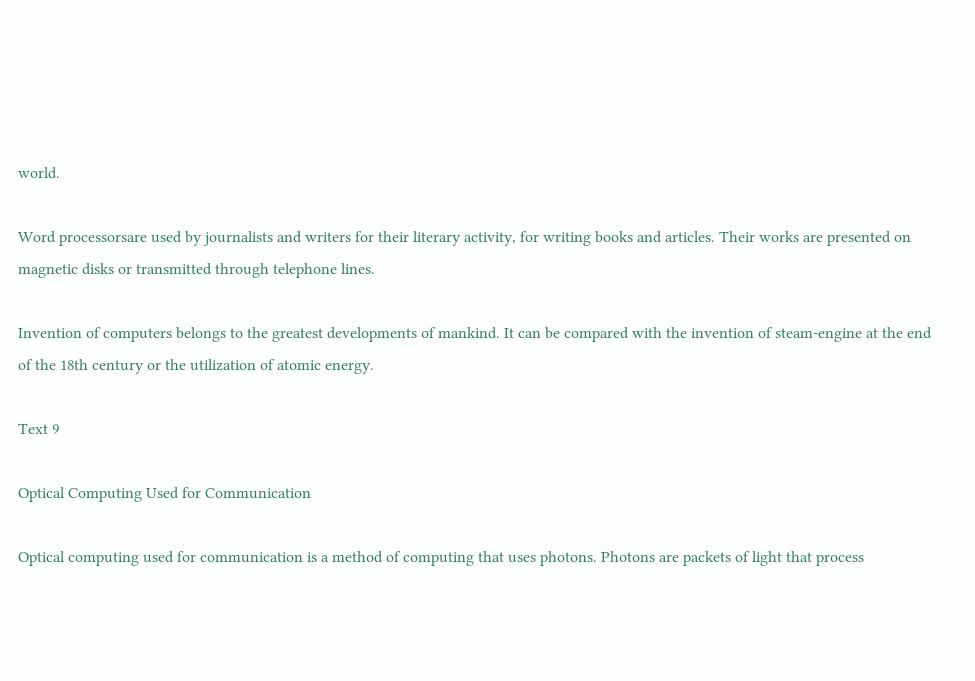world.

Word processorsare used by journalists and writers for their literary activity, for writing books and articles. Their works are presented on magnetic disks or transmitted through telephone lines.

Invention of computers belongs to the greatest developments of mankind. It can be compared with the invention of steam-engine at the end of the 18th century or the utilization of atomic energy.

Text 9

Optical Computing Used for Communication

Optical computing used for communication is a method of computing that uses photons. Photons are packets of light that process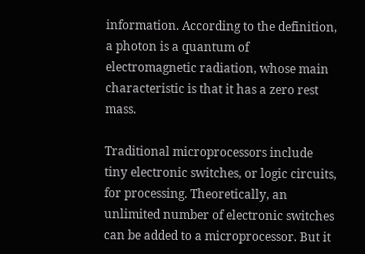information. According to the definition, a photon is a quantum of electromagnetic radiation, whose main characteristic is that it has a zero rest mass.

Traditional microprocessors include tiny electronic switches, or logic circuits, for processing. Theoretically, an unlimited number of electronic switches can be added to a microprocessor. But it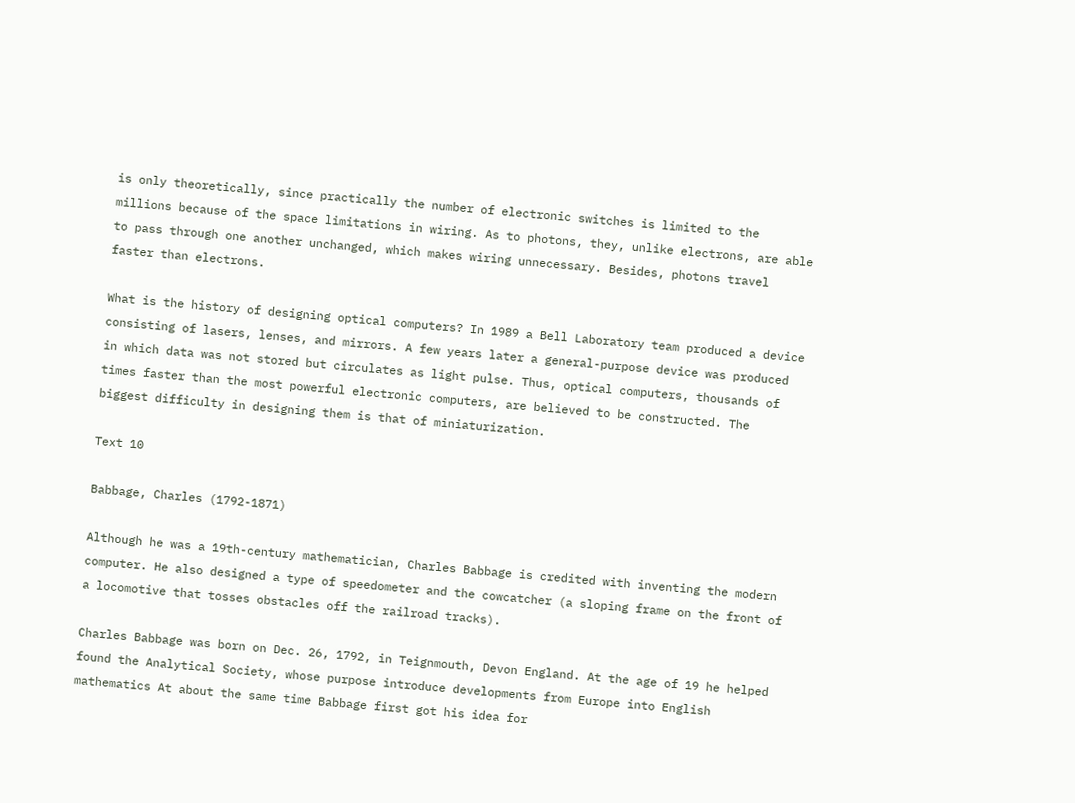is only theoretically, since practically the number of electronic switches is limited to the millions because of the space limitations in wiring. As to photons, they, unlike electrons, are able to pass through one another unchanged, which makes wiring unnecessary. Besides, photons travel faster than electrons.

What is the history of designing optical computers? In 1989 a Bell Laboratory team produced a device consisting of lasers, lenses, and mirrors. A few years later a general-purpose device was produced in which data was not stored but circulates as light pulse. Thus, optical computers, thousands of times faster than the most powerful electronic computers, are believed to be constructed. The biggest difficulty in designing them is that of miniaturization.

Text 10

Babbage, Charles (1792-1871)

Although he was a 19th-century mathematician, Charles Babbage is credited with inventing the modern computer. He also designed a type of speedometer and the cowcatcher (a sloping frame on the front of a locomotive that tosses obstacles off the railroad tracks).

Charles Babbage was born on Dec. 26, 1792, in Teignmouth, Devon England. At the age of 19 he helped found the Analytical Society, whose purpose introduce developments from Europe into English mathematics At about the same time Babbage first got his idea for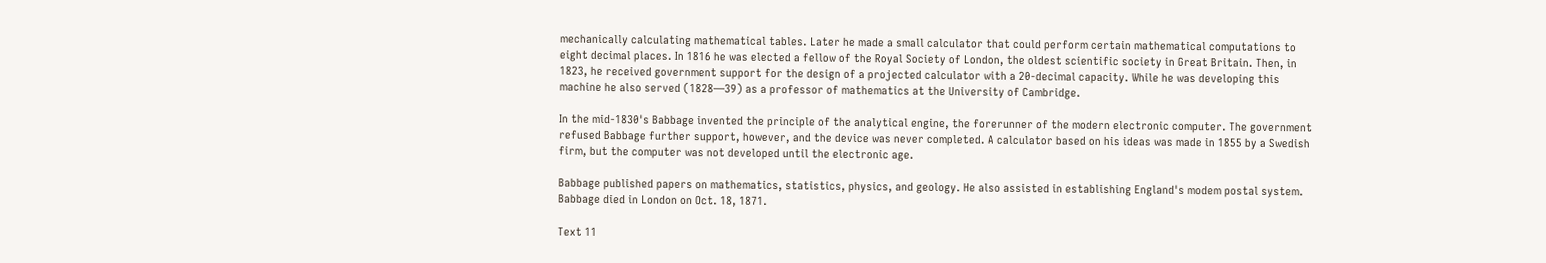mechanically calculating mathematical tables. Later he made a small calculator that could perform certain mathematical computations to eight decimal places. In 1816 he was elected a fellow of the Royal Society of London, the oldest scientific society in Great Britain. Then, in 1823, he received government support for the design of a projected calculator with a 20-decimal capacity. While he was developing this machine he also served (1828—39) as a professor of mathematics at the University of Cambridge.

In the mid-1830's Babbage invented the principle of the analytical engine, the forerunner of the modern electronic computer. The government refused Babbage further support, however, and the device was never completed. A calculator based on his ideas was made in 1855 by a Swedish firm, but the computer was not developed until the electronic age.

Babbage published papers on mathematics, statistics, physics, and geology. He also assisted in establishing England's modem postal system. Babbage died in London on Oct. 18, 1871.

Text 11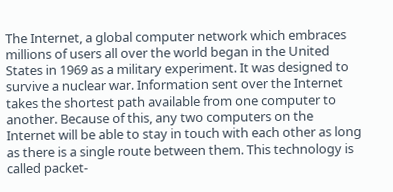The Internet, a global computer network which embraces millions of users all over the world began in the United States in 1969 as a military experiment. It was designed to survive a nuclear war. Information sent over the Internet takes the shortest path available from one computer to another. Because of this, any two computers on the Internet will be able to stay in touch with each other as long as there is a single route between them. This technology is called packet-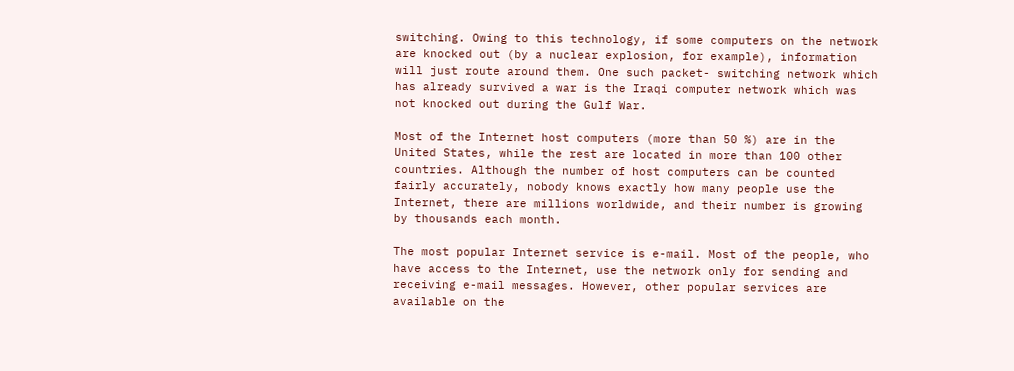switching. Owing to this technology, if some computers on the network are knocked out (by a nuclear explosion, for example), information will just route around them. One such packet- switching network which has already survived a war is the Iraqi computer network which was not knocked out during the Gulf War.

Most of the Internet host computers (more than 50 %) are in the United States, while the rest are located in more than 100 other countries. Although the number of host computers can be counted fairly accurately, nobody knows exactly how many people use the Internet, there are millions worldwide, and their number is growing by thousands each month.

The most popular Internet service is e-mail. Most of the people, who have access to the Internet, use the network only for sending and receiving e-mail messages. However, other popular services are available on the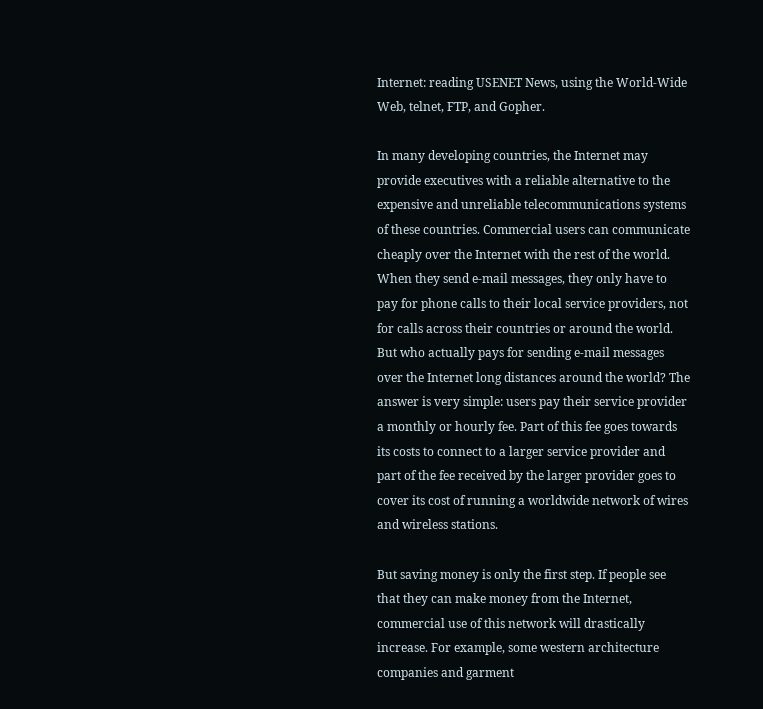Internet: reading USENET News, using the World-Wide Web, telnet, FTP, and Gopher.

In many developing countries, the Internet may provide executives with a reliable alternative to the expensive and unreliable telecommunications systems of these countries. Commercial users can communicate cheaply over the Internet with the rest of the world. When they send e-mail messages, they only have to pay for phone calls to their local service providers, not for calls across their countries or around the world. But who actually pays for sending e-mail messages over the Internet long distances around the world? The answer is very simple: users pay their service provider a monthly or hourly fee. Part of this fee goes towards its costs to connect to a larger service provider and part of the fee received by the larger provider goes to cover its cost of running a worldwide network of wires and wireless stations.

But saving money is only the first step. If people see that they can make money from the Internet, commercial use of this network will drastically increase. For example, some western architecture companies and garment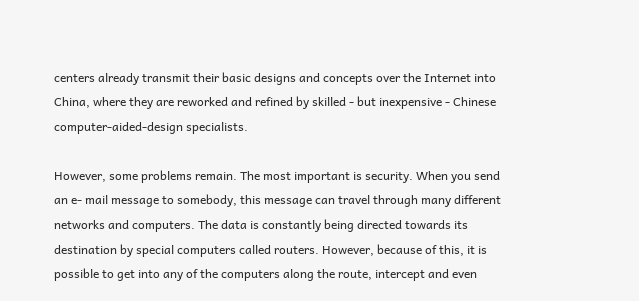centers already transmit their basic designs and concepts over the Internet into China, where they are reworked and refined by skilled - but inexpensive - Chinese computer-aided-design specialists.

However, some problems remain. The most important is security. When you send an e- mail message to somebody, this message can travel through many different networks and computers. The data is constantly being directed towards its destination by special computers called routers. However, because of this, it is possible to get into any of the computers along the route, intercept and even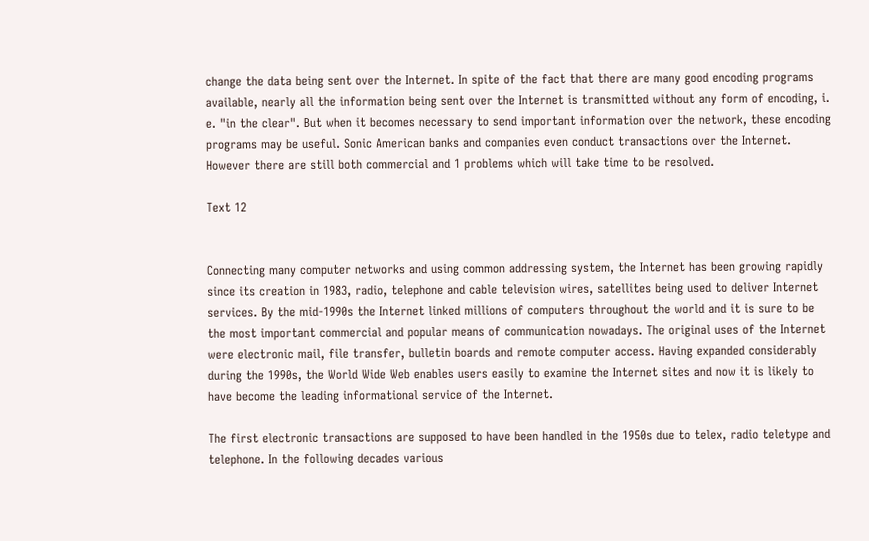change the data being sent over the Internet. In spite of the fact that there are many good encoding programs available, nearly all the information being sent over the Internet is transmitted without any form of encoding, i. e. "in the clear". But when it becomes necessary to send important information over the network, these encoding programs may be useful. Sonic American banks and companies even conduct transactions over the Internet. However there are still both commercial and 1 problems which will take time to be resolved.

Text 12


Connecting many computer networks and using common addressing system, the Internet has been growing rapidly since its creation in 1983, radio, telephone and cable television wires, satellites being used to deliver Internet services. By the mid-1990s the Internet linked millions of computers throughout the world and it is sure to be the most important commercial and popular means of communication nowadays. The original uses of the Internet were electronic mail, file transfer, bulletin boards and remote computer access. Having expanded considerably during the 1990s, the World Wide Web enables users easily to examine the Internet sites and now it is likely to have become the leading informational service of the Internet.

The first electronic transactions are supposed to have been handled in the 1950s due to telex, radio teletype and telephone. In the following decades various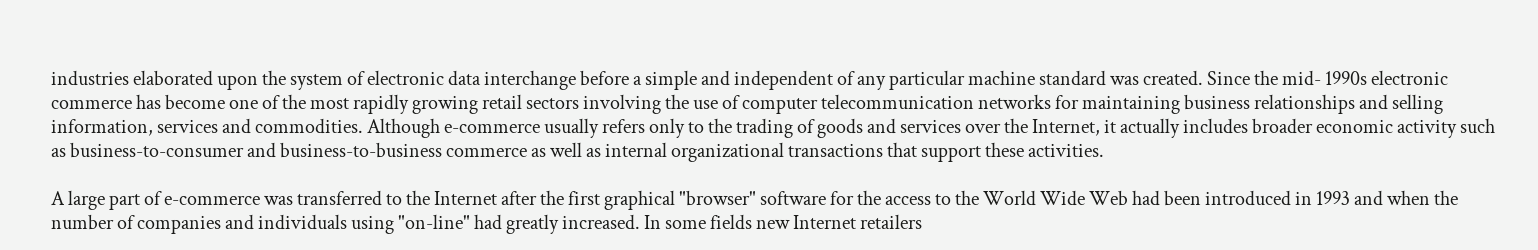industries elaborated upon the system of electronic data interchange before a simple and independent of any particular machine standard was created. Since the mid- 1990s electronic commerce has become one of the most rapidly growing retail sectors involving the use of computer telecommunication networks for maintaining business relationships and selling information, services and commodities. Although e-commerce usually refers only to the trading of goods and services over the Internet, it actually includes broader economic activity such as business-to-consumer and business-to-business commerce as well as internal organizational transactions that support these activities.

A large part of e-commerce was transferred to the Internet after the first graphical "browser" software for the access to the World Wide Web had been introduced in 1993 and when the number of companies and individuals using "on-line" had greatly increased. In some fields new Internet retailers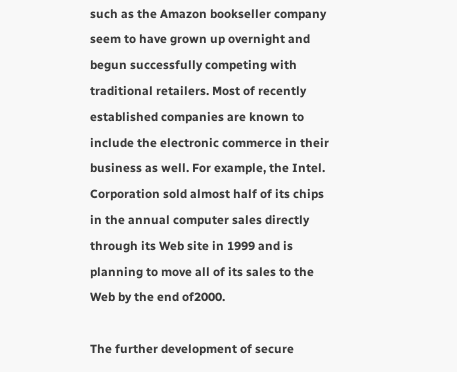such as the Amazon bookseller company seem to have grown up overnight and begun successfully competing with traditional retailers. Most of recently established companies are known to include the electronic commerce in their business as well. For example, the Intel. Corporation sold almost half of its chips in the annual computer sales directly through its Web site in 1999 and is planning to move all of its sales to the Web by the end of2000.

The further development of secure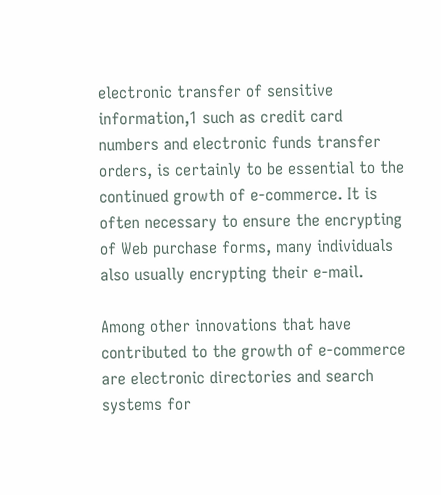electronic transfer of sensitive information,1 such as credit card numbers and electronic funds transfer orders, is certainly to be essential to the continued growth of e-commerce. It is often necessary to ensure the encrypting of Web purchase forms, many individuals also usually encrypting their e-mail.

Among other innovations that have contributed to the growth of e-commerce are electronic directories and search systems for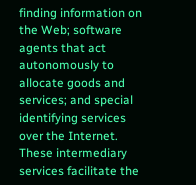finding information on the Web; software agents that act autonomously to allocate goods and services; and special identifying services over the Internet. These intermediary services facilitate the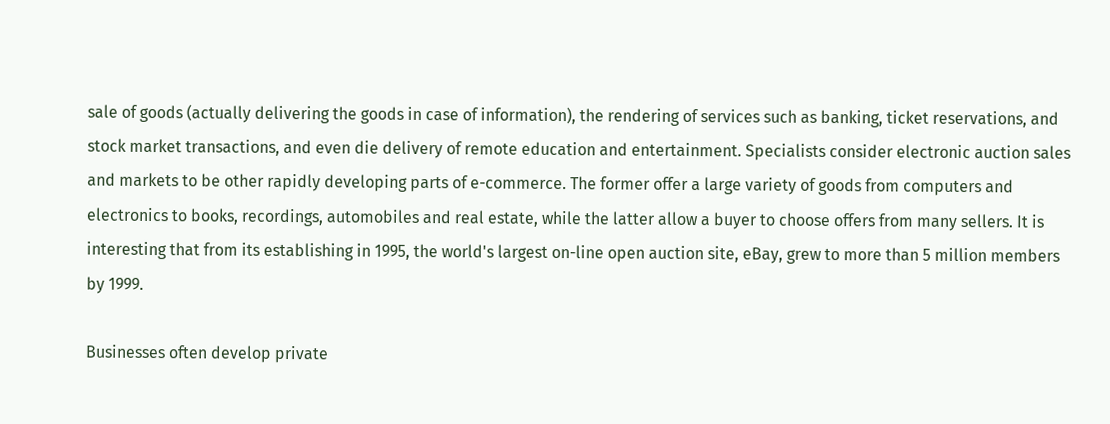sale of goods (actually delivering the goods in case of information), the rendering of services such as banking, ticket reservations, and stock market transactions, and even die delivery of remote education and entertainment. Specialists consider electronic auction sales and markets to be other rapidly developing parts of e-commerce. The former offer a large variety of goods from computers and electronics to books, recordings, automobiles and real estate, while the latter allow a buyer to choose offers from many sellers. It is interesting that from its establishing in 1995, the world's largest on-line open auction site, eBay, grew to more than 5 million members by 1999.

Businesses often develop private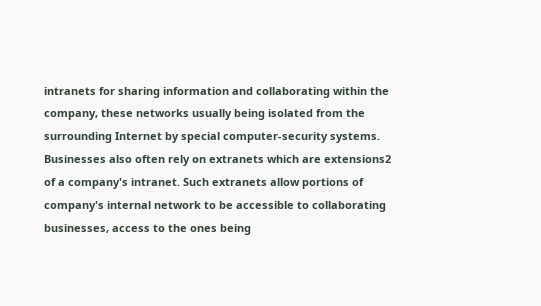intranets for sharing information and collaborating within the company, these networks usually being isolated from the surrounding Internet by special computer-security systems. Businesses also often rely on extranets which are extensions2 of a company's intranet. Such extranets allow portions of company's internal network to be accessible to collaborating businesses, access to the ones being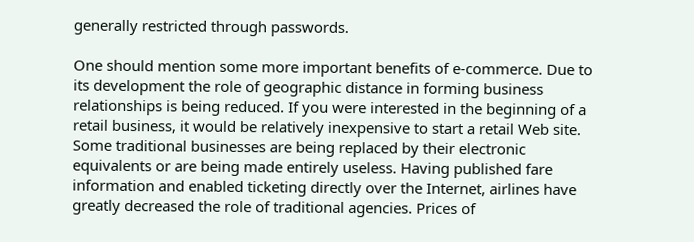generally restricted through passwords.

One should mention some more important benefits of e-commerce. Due to its development the role of geographic distance in forming business relationships is being reduced. If you were interested in the beginning of a retail business, it would be relatively inexpensive to start a retail Web site. Some traditional businesses are being replaced by their electronic equivalents or are being made entirely useless. Having published fare information and enabled ticketing directly over the Internet, airlines have greatly decreased the role of traditional agencies. Prices of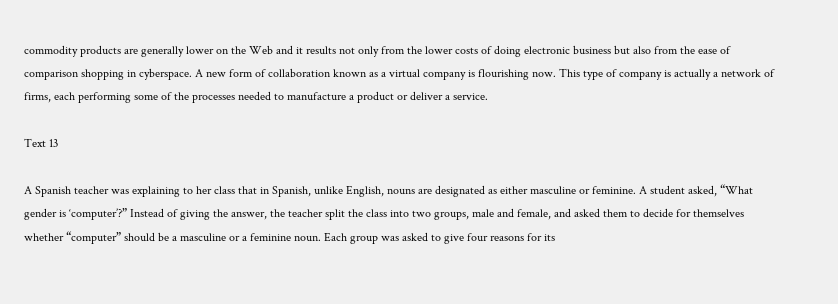commodity products are generally lower on the Web and it results not only from the lower costs of doing electronic business but also from the ease of comparison shopping in cyberspace. A new form of collaboration known as a virtual company is flourishing now. This type of company is actually a network of firms, each performing some of the processes needed to manufacture a product or deliver a service.

Text 13

A Spanish teacher was explaining to her class that in Spanish, unlike English, nouns are designated as either masculine or feminine. A student asked, “What gender is ‘computer’?” Instead of giving the answer, the teacher split the class into two groups, male and female, and asked them to decide for themselves whether “computer” should be a masculine or a feminine noun. Each group was asked to give four reasons for its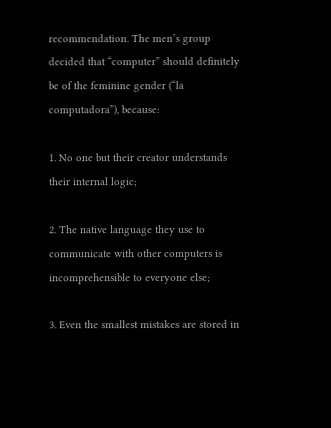recommendation. The men’s group decided that “computer” should definitely be of the feminine gender (“la computadora”), because:

1. No one but their creator understands their internal logic;

2. The native language they use to communicate with other computers is incomprehensible to everyone else;

3. Even the smallest mistakes are stored in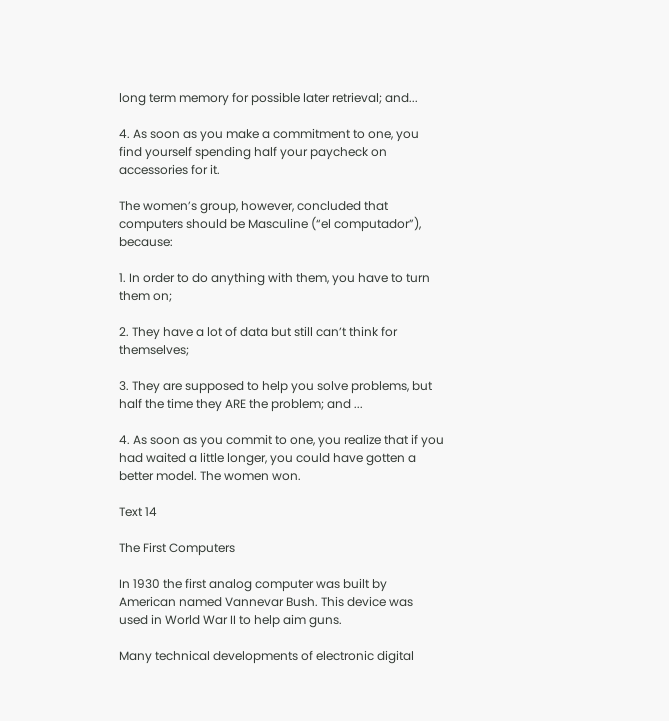long term memory for possible later retrieval; and...

4. As soon as you make a commitment to one, you find yourself spending half your paycheck on accessories for it.

The women’s group, however, concluded that computers should be Masculine (“el computador”), because:

1. In order to do anything with them, you have to turn them on;

2. They have a lot of data but still can’t think for themselves;

3. They are supposed to help you solve problems, but half the time they ARE the problem; and ...

4. As soon as you commit to one, you realize that if you had waited a little longer, you could have gotten a better model. The women won.

Text 14

The First Computers

In 1930 the first analog computer was built by American named Vannevar Bush. This device was used in World War II to help aim guns.

Many technical developments of electronic digital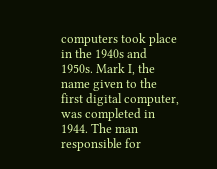computers took place in the 1940s and 1950s. Mark I, the name given to the first digital computer, was completed in 1944. The man responsible for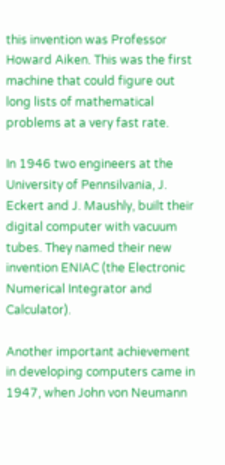this invention was Professor Howard Aiken. This was the first machine that could figure out long lists of mathematical problems at a very fast rate.

In 1946 two engineers at the University of Pennsilvania, J. Eckert and J. Maushly, built their digital computer with vacuum tubes. They named their new invention ENIAC (the Electronic Numerical Integrator and Calculator).

Another important achievement in developing computers came in 1947, when John von Neumann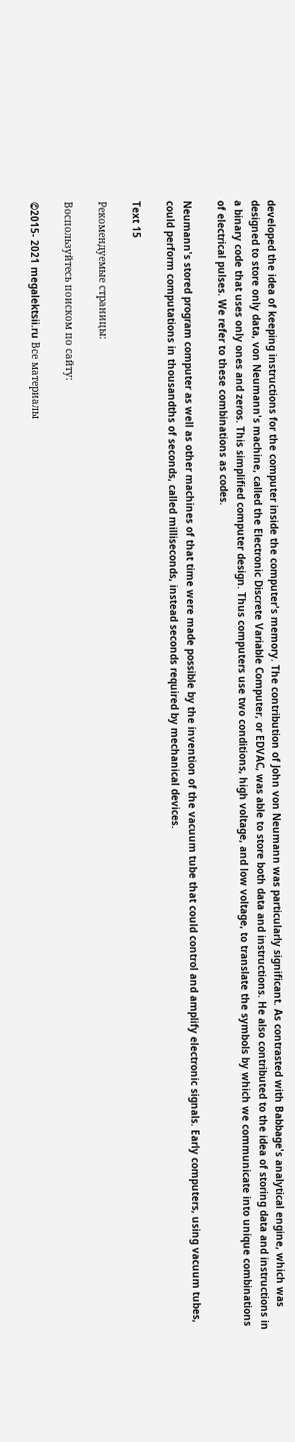developed the idea of keeping instructions for the computer inside the computer's memory. The contribution of John von Neumann was particularly significant. As contrasted with Babbage's analytical engine, which was designed to store only data, von Neumann's machine, called the Electronic Discrete Variable Computer, or EDVAC, was able to store both data and instructions. He also contributed to the idea of storing data and instructions in a binary code that uses only ones and zeros. This simplified computer design. Thus computers use two conditions, high voltage, and low voltage, to translate the symbols by which we communicate into unique combinations of electrical pulses. We refer to these combinations as codes.

Neumann's stored program computer as well as other machines of that time were made possible by the invention of the vacuum tube that could control and amplify electronic signals. Early computers, using vacuum tubes, could perform computations in thousandths of seconds, called milliseconds, instead seconds required by mechanical devices.

Text 15

Рекомендуемые страницы:

Воспользуйтесь поиском по сайту:

©2015- 2021 megalektsii.ru Все материалы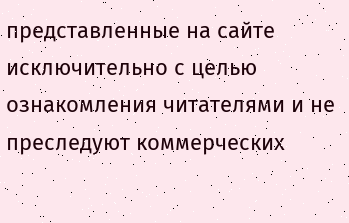представленные на сайте исключительно с целью ознакомления читателями и не преследуют коммерческих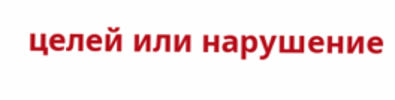целей или нарушение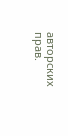авторских прав.